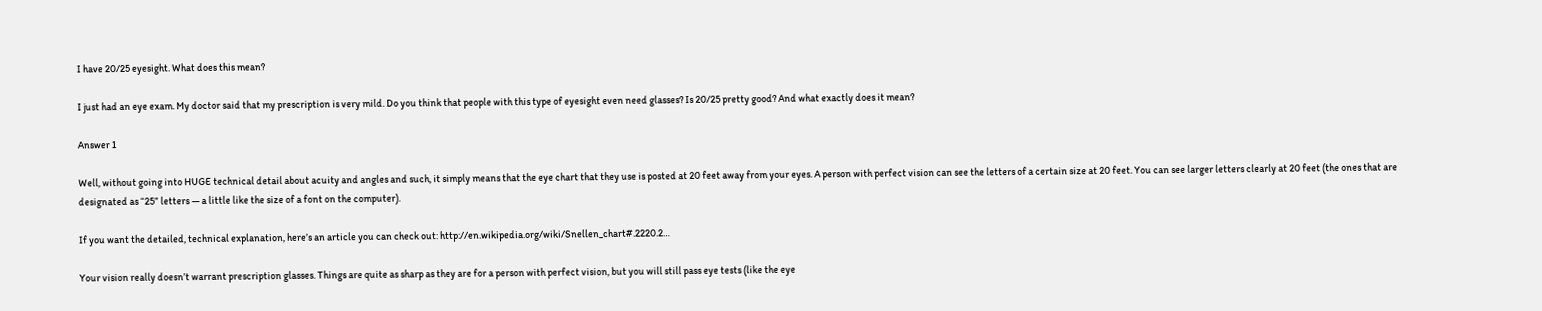I have 20/25 eyesight. What does this mean?

I just had an eye exam. My doctor said that my prescription is very mild. Do you think that people with this type of eyesight even need glasses? Is 20/25 pretty good? And what exactly does it mean?

Answer 1

Well, without going into HUGE technical detail about acuity and angles and such, it simply means that the eye chart that they use is posted at 20 feet away from your eyes. A person with perfect vision can see the letters of a certain size at 20 feet. You can see larger letters clearly at 20 feet (the ones that are designated as “25” letters — a little like the size of a font on the computer).

If you want the detailed, technical explanation, here’s an article you can check out: http://en.wikipedia.org/wiki/Snellen_chart#.2220.2…

Your vision really doesn’t warrant prescription glasses. Things are quite as sharp as they are for a person with perfect vision, but you will still pass eye tests (like the eye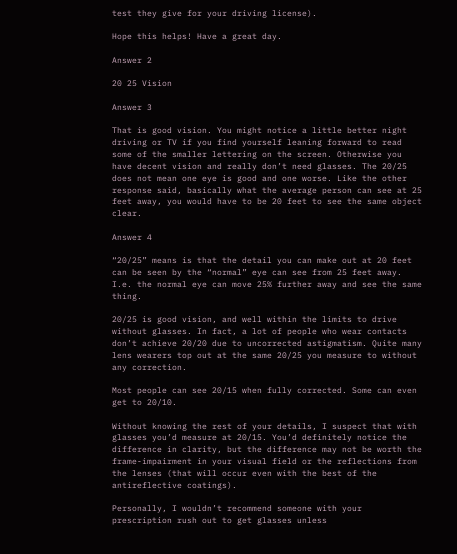test they give for your driving license).

Hope this helps! Have a great day.

Answer 2

20 25 Vision

Answer 3

That is good vision. You might notice a little better night driving or TV if you find yourself leaning forward to read some of the smaller lettering on the screen. Otherwise you have decent vision and really don’t need glasses. The 20/25 does not mean one eye is good and one worse. Like the other response said, basically what the average person can see at 25 feet away, you would have to be 20 feet to see the same object clear.

Answer 4

“20/25” means is that the detail you can make out at 20 feet can be seen by the “normal” eye can see from 25 feet away. I.e. the normal eye can move 25% further away and see the same thing.

20/25 is good vision, and well within the limits to drive without glasses. In fact, a lot of people who wear contacts don’t achieve 20/20 due to uncorrected astigmatism. Quite many lens wearers top out at the same 20/25 you measure to without any correction.

Most people can see 20/15 when fully corrected. Some can even get to 20/10.

Without knowing the rest of your details, I suspect that with glasses you’d measure at 20/15. You’d definitely notice the difference in clarity, but the difference may not be worth the frame-impairment in your visual field or the reflections from the lenses (that will occur even with the best of the antireflective coatings).

Personally, I wouldn’t recommend someone with your prescription rush out to get glasses unless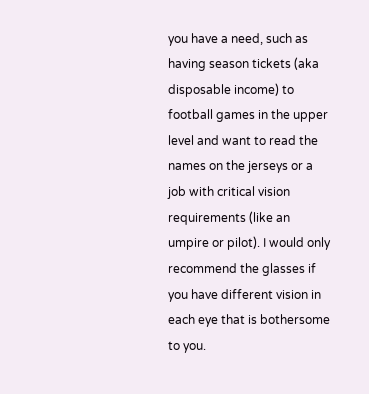you have a need, such as having season tickets (aka disposable income) to football games in the upper level and want to read the names on the jerseys or a job with critical vision requirements (like an umpire or pilot). I would only recommend the glasses if you have different vision in each eye that is bothersome to you.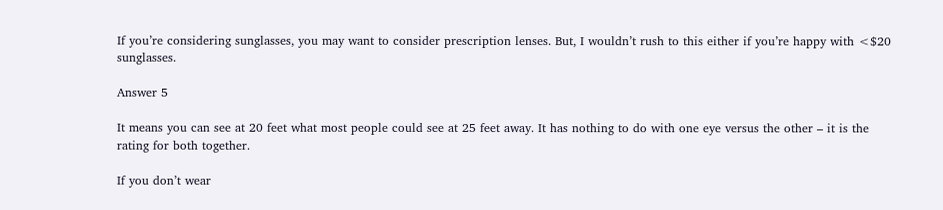If you’re considering sunglasses, you may want to consider prescription lenses. But, I wouldn’t rush to this either if you’re happy with <$20 sunglasses.

Answer 5

It means you can see at 20 feet what most people could see at 25 feet away. It has nothing to do with one eye versus the other – it is the rating for both together.

If you don’t wear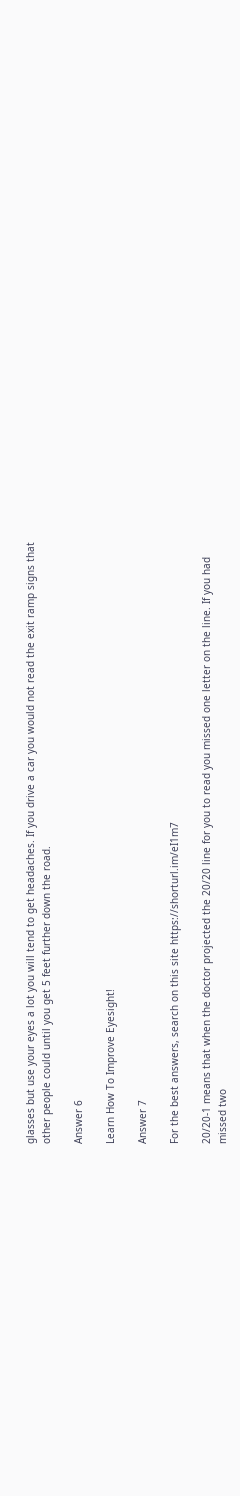glasses but use your eyes a lot you will tend to get headaches. If you drive a car you would not read the exit ramp signs that other people could until you get 5 feet further down the road.

Answer 6

Learn How To Improve Eyesight!

Answer 7

For the best answers, search on this site https://shorturl.im/eI1m7

20/20-1 means that when the doctor projected the 20/20 line for you to read you missed one letter on the line. If you had missed two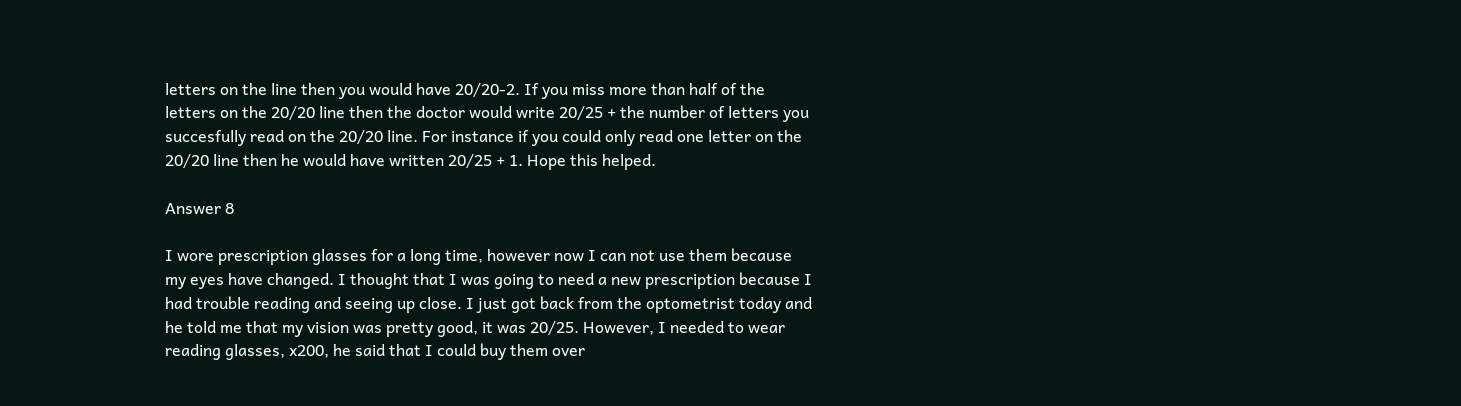letters on the line then you would have 20/20-2. If you miss more than half of the letters on the 20/20 line then the doctor would write 20/25 + the number of letters you succesfully read on the 20/20 line. For instance if you could only read one letter on the 20/20 line then he would have written 20/25 + 1. Hope this helped.

Answer 8

I wore prescription glasses for a long time, however now I can not use them because my eyes have changed. I thought that I was going to need a new prescription because I had trouble reading and seeing up close. I just got back from the optometrist today and he told me that my vision was pretty good, it was 20/25. However, I needed to wear reading glasses, x200, he said that I could buy them over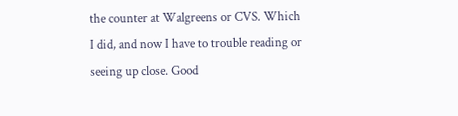the counter at Walgreens or CVS. Which I did, and now I have to trouble reading or seeing up close. Good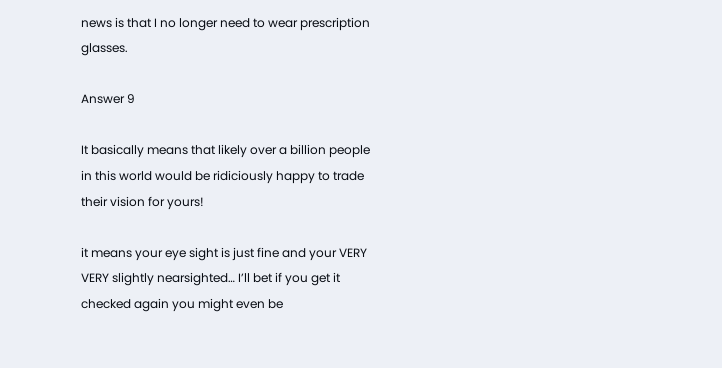news is that I no longer need to wear prescription glasses.

Answer 9

It basically means that likely over a billion people in this world would be ridiciously happy to trade their vision for yours!

it means your eye sight is just fine and your VERY VERY slightly nearsighted… I’ll bet if you get it checked again you might even be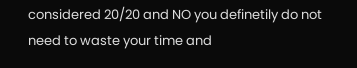considered 20/20 and NO you definetily do not need to waste your time and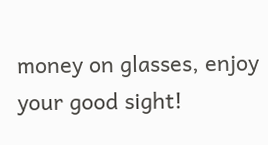money on glasses, enjoy your good sight!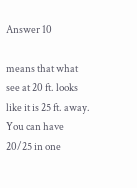Answer 10

means that what see at 20 ft. looks like it is 25 ft. away.
You can have 20/25 in one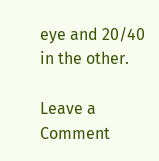eye and 20/40 in the other.

Leave a Comment